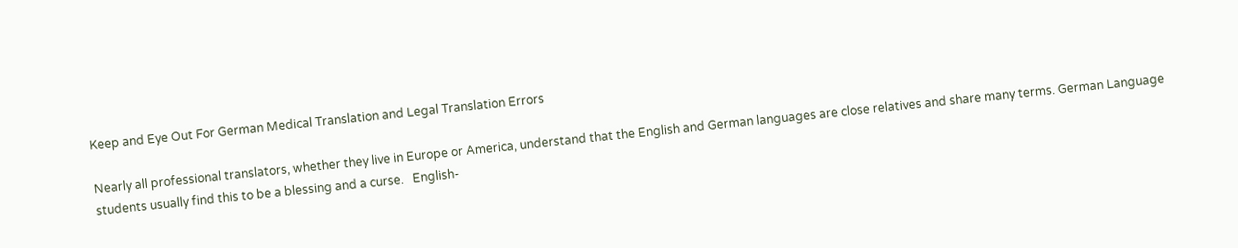Keep and Eye Out For German Medical Translation and Legal Translation Errors

Nearly all professional translators, whether they live in Europe or America, understand that the English and German languages are close relatives and share many terms. German Language students usually find this to be a blessing and a curse.   English-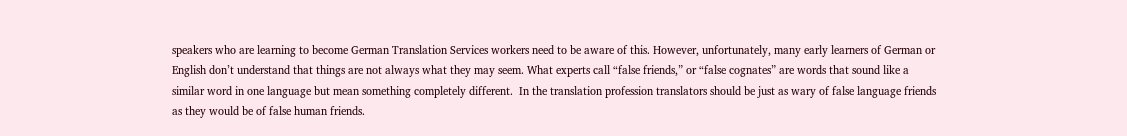speakers who are learning to become German Translation Services workers need to be aware of this. However, unfortunately, many early learners of German or English don’t understand that things are not always what they may seem. What experts call “false friends,” or “false cognates” are words that sound like a similar word in one language but mean something completely different.  In the translation profession translators should be just as wary of false language friends as they would be of false human friends.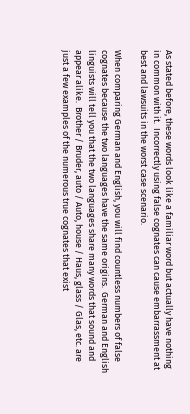As stated before, these words look like a familiar word but actually have nothing in common with it.  Incorrectly using false cognates can cause embarrassment at best and lawsuits in the worst case scenario.

When comparing German and English, you will find countless numbers of false cognates because the two languages have the same origins.  German and English linguists will tell you that the two languages share many words that sound and appear alike.  Brother / Bruder, auto / Auto, house / Haus, glass / Glas, etc. are just a few examples of the numerous true cognates that exist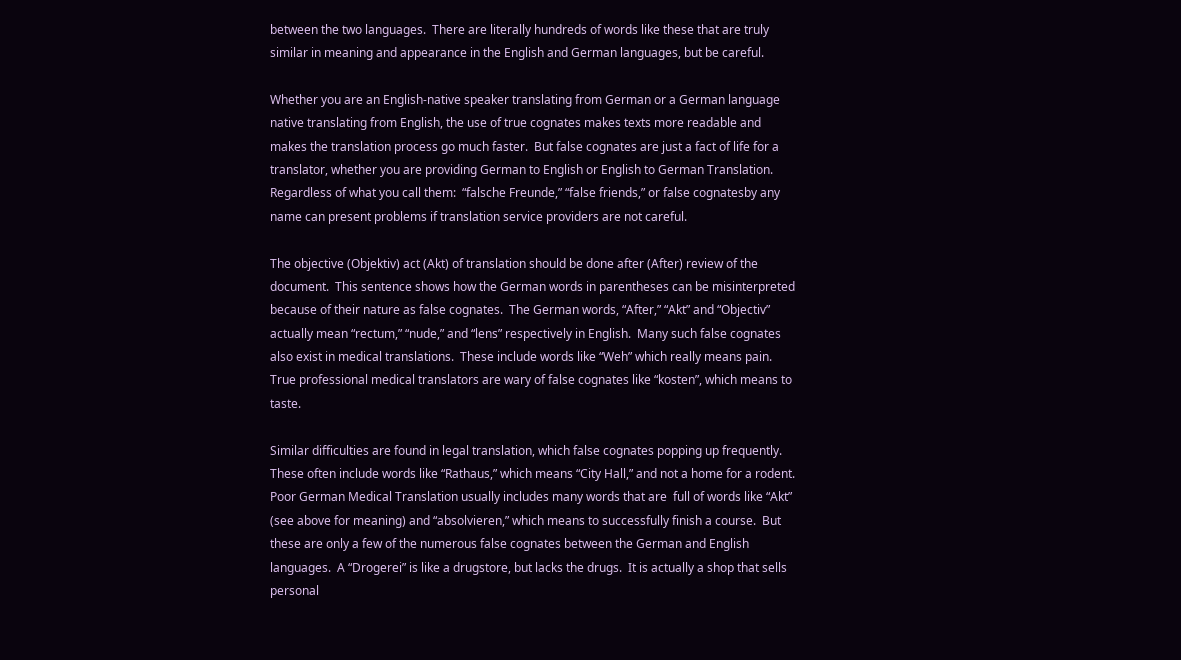between the two languages.  There are literally hundreds of words like these that are truly similar in meaning and appearance in the English and German languages, but be careful.

Whether you are an English-native speaker translating from German or a German language native translating from English, the use of true cognates makes texts more readable and makes the translation process go much faster.  But false cognates are just a fact of life for a translator, whether you are providing German to English or English to German Translation.  Regardless of what you call them:  “falsche Freunde,” “false friends,” or false cognatesby any name can present problems if translation service providers are not careful.

The objective (Objektiv) act (Akt) of translation should be done after (After) review of the document.  This sentence shows how the German words in parentheses can be misinterpreted because of their nature as false cognates.  The German words, “After,” “Akt” and “Objectiv” actually mean “rectum,” “nude,” and “lens” respectively in English.  Many such false cognates also exist in medical translations.  These include words like “Weh” which really means pain.  True professional medical translators are wary of false cognates like “kosten”, which means to taste.

Similar difficulties are found in legal translation, which false cognates popping up frequently.  These often include words like “Rathaus,” which means “City Hall,” and not a home for a rodent.  Poor German Medical Translation usually includes many words that are  full of words like “Akt” (see above for meaning) and “absolvieren,” which means to successfully finish a course.  But these are only a few of the numerous false cognates between the German and English languages.  A “Drogerei” is like a drugstore, but lacks the drugs.  It is actually a shop that sells personal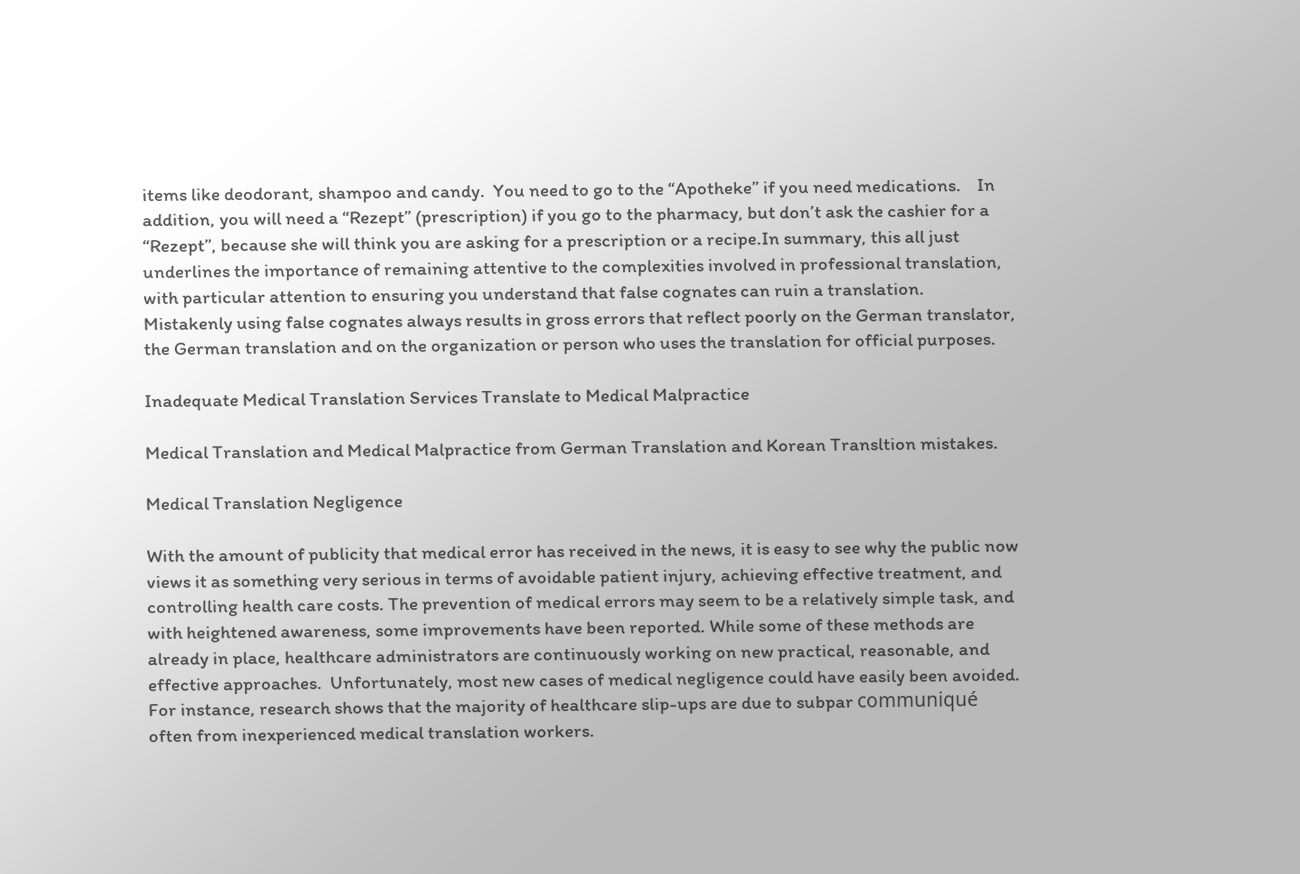items like deodorant, shampoo and candy.  You need to go to the “Apotheke” if you need medications.    In addition, you will need a “Rezept” (prescription) if you go to the pharmacy, but don’t ask the cashier for a “Rezept”, because she will think you are asking for a prescription or a recipe.In summary, this all just underlines the importance of remaining attentive to the complexities involved in professional translation, with particular attention to ensuring you understand that false cognates can ruin a translation.  Mistakenly using false cognates always results in gross errors that reflect poorly on the German translator, the German translation and on the organization or person who uses the translation for official purposes.

Inadequate Medical Translation Services Translate to Medical Malpractice

Medical Translation and Medical Malpractice from German Translation and Korean Transltion mistakes.

Medical Translation Negligence

With the amount of publicity that medical error has received in the news, it is easy to see why the public now views it as something very serious in terms of avoidable patient injury, achieving effective treatment, and controlling health care costs. The prevention of medical errors may seem to be a relatively simple task, and with heightened awareness, some improvements have been reported. While some of these methods are already in place, healthcare administrators are continuously working on new practical, reasonable, and effective approaches.  Unfortunately, most new cases of medical negligence could have easily been avoided.  For instance, research shows that the majority of healthcare slip-ups are due to subpar communiqué often from inexperienced medical translation workers.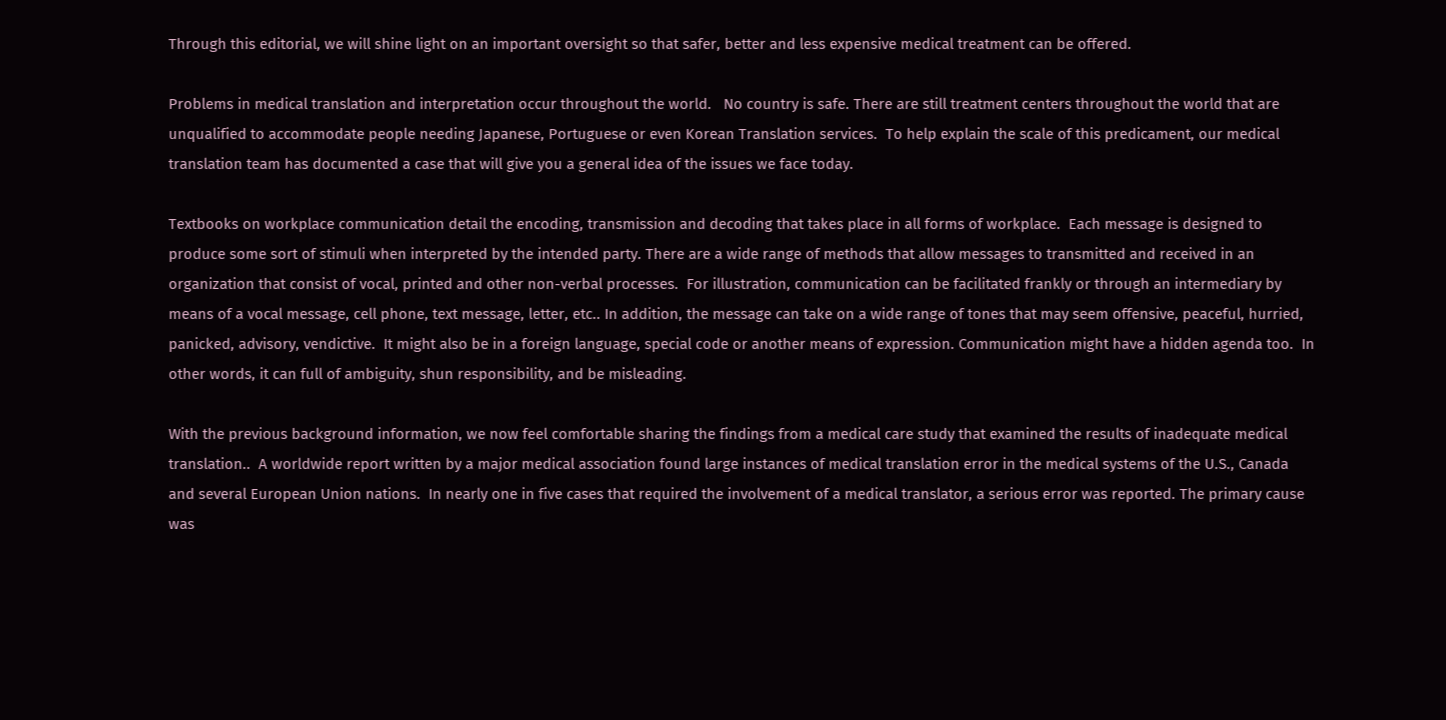Through this editorial, we will shine light on an important oversight so that safer, better and less expensive medical treatment can be offered.

Problems in medical translation and interpretation occur throughout the world.   No country is safe. There are still treatment centers throughout the world that are unqualified to accommodate people needing Japanese, Portuguese or even Korean Translation services.  To help explain the scale of this predicament, our medical translation team has documented a case that will give you a general idea of the issues we face today.

Textbooks on workplace communication detail the encoding, transmission and decoding that takes place in all forms of workplace.  Each message is designed to produce some sort of stimuli when interpreted by the intended party. There are a wide range of methods that allow messages to transmitted and received in an organization that consist of vocal, printed and other non-verbal processes.  For illustration, communication can be facilitated frankly or through an intermediary by means of a vocal message, cell phone, text message, letter, etc.. In addition, the message can take on a wide range of tones that may seem offensive, peaceful, hurried, panicked, advisory, vendictive.  It might also be in a foreign language, special code or another means of expression. Communication might have a hidden agenda too.  In other words, it can full of ambiguity, shun responsibility, and be misleading.

With the previous background information, we now feel comfortable sharing the findings from a medical care study that examined the results of inadequate medical translation..  A worldwide report written by a major medical association found large instances of medical translation error in the medical systems of the U.S., Canada and several European Union nations.  In nearly one in five cases that required the involvement of a medical translator, a serious error was reported. The primary cause was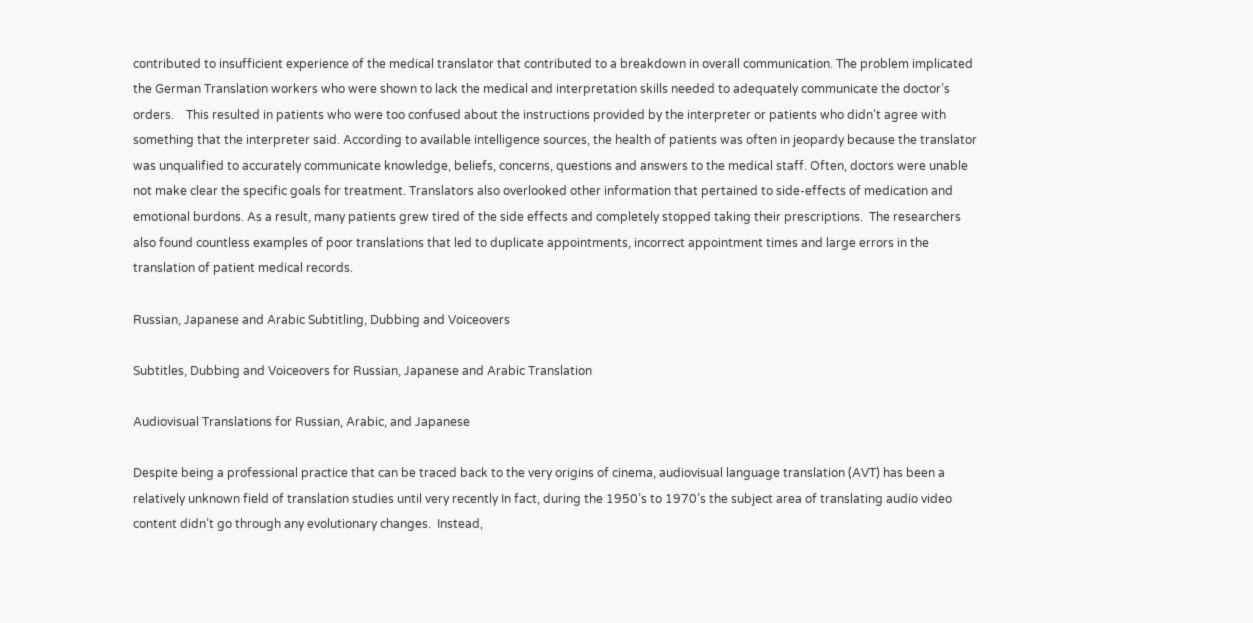contributed to insufficient experience of the medical translator that contributed to a breakdown in overall communication. The problem implicated the German Translation workers who were shown to lack the medical and interpretation skills needed to adequately communicate the doctor’s orders.    This resulted in patients who were too confused about the instructions provided by the interpreter or patients who didn’t agree with something that the interpreter said. According to available intelligence sources, the health of patients was often in jeopardy because the translator was unqualified to accurately communicate knowledge, beliefs, concerns, questions and answers to the medical staff. Often, doctors were unable not make clear the specific goals for treatment. Translators also overlooked other information that pertained to side-effects of medication and emotional burdons. As a result, many patients grew tired of the side effects and completely stopped taking their prescriptions.  The researchers also found countless examples of poor translations that led to duplicate appointments, incorrect appointment times and large errors in the translation of patient medical records.

Russian, Japanese and Arabic Subtitling, Dubbing and Voiceovers

Subtitles, Dubbing and Voiceovers for Russian, Japanese and Arabic Translation

Audiovisual Translations for Russian, Arabic, and Japanese

Despite being a professional practice that can be traced back to the very origins of cinema, audiovisual language translation (AVT) has been a relatively unknown field of translation studies until very recently In fact, during the 1950’s to 1970’s the subject area of translating audio video content didn’t go through any evolutionary changes.  Instead,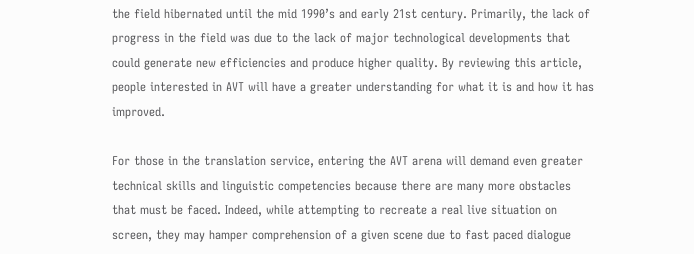the field hibernated until the mid 1990’s and early 21st century. Primarily, the lack of progress in the field was due to the lack of major technological developments that could generate new efficiencies and produce higher quality. By reviewing this article, people interested in AVT will have a greater understanding for what it is and how it has improved.

For those in the translation service, entering the AVT arena will demand even greater technical skills and linguistic competencies because there are many more obstacles that must be faced. Indeed, while attempting to recreate a real live situation on screen, they may hamper comprehension of a given scene due to fast paced dialogue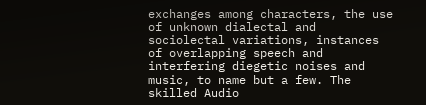exchanges among characters, the use of unknown dialectal and sociolectal variations, instances of overlapping speech and interfering diegetic noises and music, to name but a few. The skilled Audio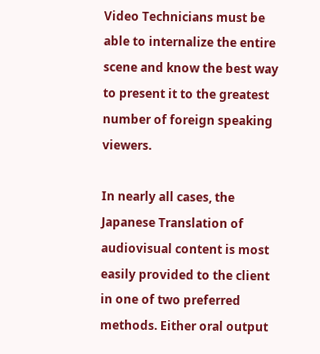Video Technicians must be able to internalize the entire scene and know the best way to present it to the greatest number of foreign speaking viewers.

In nearly all cases, the Japanese Translation of audiovisual content is most easily provided to the client in one of two preferred methods. Either oral output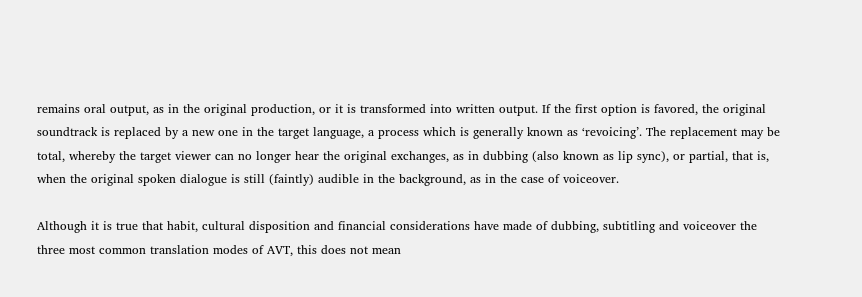remains oral output, as in the original production, or it is transformed into written output. If the first option is favored, the original soundtrack is replaced by a new one in the target language, a process which is generally known as ‘revoicing’. The replacement may be total, whereby the target viewer can no longer hear the original exchanges, as in dubbing (also known as lip sync), or partial, that is, when the original spoken dialogue is still (faintly) audible in the background, as in the case of voiceover.

Although it is true that habit, cultural disposition and financial considerations have made of dubbing, subtitling and voiceover the three most common translation modes of AVT, this does not mean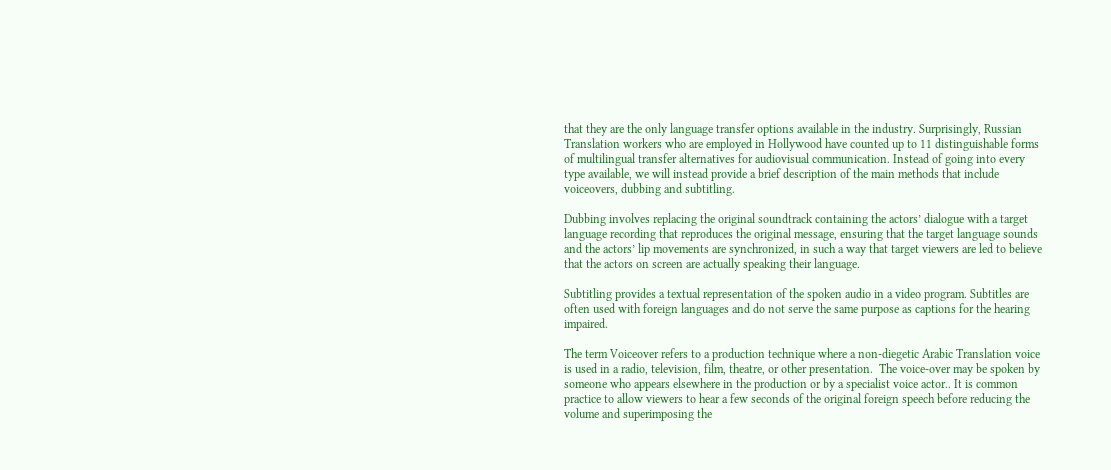that they are the only language transfer options available in the industry. Surprisingly, Russian Translation workers who are employed in Hollywood have counted up to 11 distinguishable forms of multilingual transfer alternatives for audiovisual communication. Instead of going into every type available, we will instead provide a brief description of the main methods that include voiceovers, dubbing and subtitling.

Dubbing involves replacing the original soundtrack containing the actors’ dialogue with a target language recording that reproduces the original message, ensuring that the target language sounds and the actors’ lip movements are synchronized, in such a way that target viewers are led to believe that the actors on screen are actually speaking their language.

Subtitling provides a textual representation of the spoken audio in a video program. Subtitles are often used with foreign languages and do not serve the same purpose as captions for the hearing impaired.

The term Voiceover refers to a production technique where a non-diegetic Arabic Translation voice is used in a radio, television, film, theatre, or other presentation.  The voice-over may be spoken by someone who appears elsewhere in the production or by a specialist voice actor.. It is common practice to allow viewers to hear a few seconds of the original foreign speech before reducing the volume and superimposing the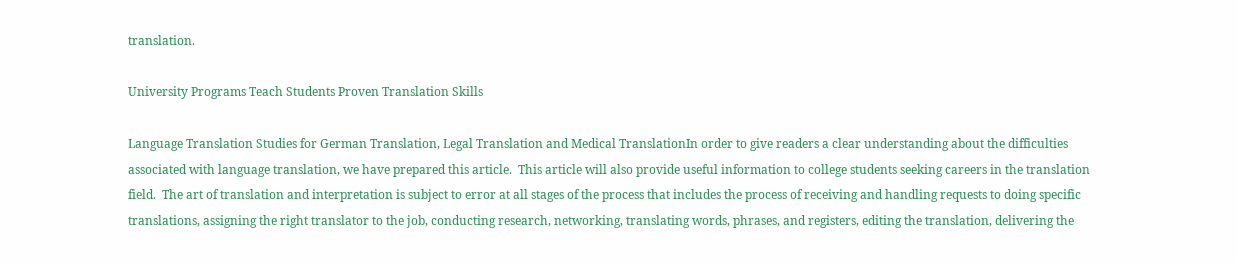translation.

University Programs Teach Students Proven Translation Skills

Language Translation Studies for German Translation, Legal Translation and Medical TranslationIn order to give readers a clear understanding about the difficulties associated with language translation, we have prepared this article.  This article will also provide useful information to college students seeking careers in the translation field.  The art of translation and interpretation is subject to error at all stages of the process that includes the process of receiving and handling requests to doing specific translations, assigning the right translator to the job, conducting research, networking, translating words, phrases, and registers, editing the translation, delivering the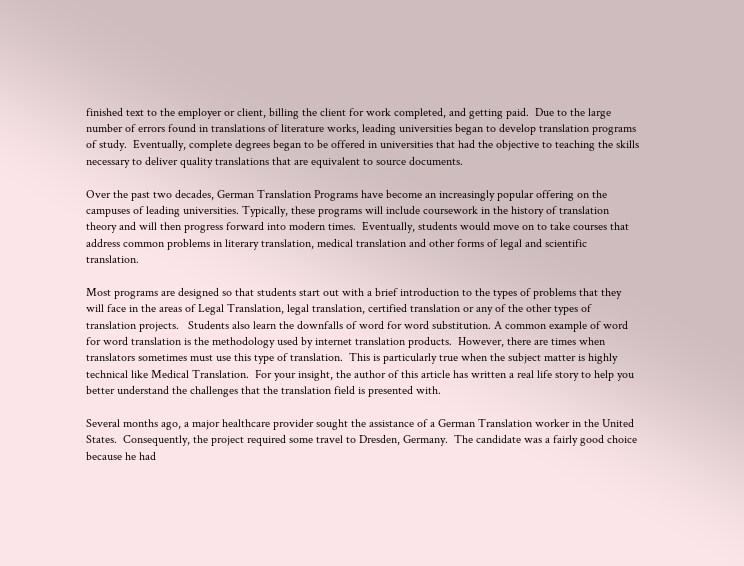finished text to the employer or client, billing the client for work completed, and getting paid.  Due to the large number of errors found in translations of literature works, leading universities began to develop translation programs of study.  Eventually, complete degrees began to be offered in universities that had the objective to teaching the skills necessary to deliver quality translations that are equivalent to source documents.

Over the past two decades, German Translation Programs have become an increasingly popular offering on the campuses of leading universities. Typically, these programs will include coursework in the history of translation theory and will then progress forward into modern times.  Eventually, students would move on to take courses that address common problems in literary translation, medical translation and other forms of legal and scientific translation.

Most programs are designed so that students start out with a brief introduction to the types of problems that they will face in the areas of Legal Translation, legal translation, certified translation or any of the other types of translation projects.   Students also learn the downfalls of word for word substitution. A common example of word for word translation is the methodology used by internet translation products.  However, there are times when translators sometimes must use this type of translation.  This is particularly true when the subject matter is highly technical like Medical Translation.  For your insight, the author of this article has written a real life story to help you better understand the challenges that the translation field is presented with.

Several months ago, a major healthcare provider sought the assistance of a German Translation worker in the United States.  Consequently, the project required some travel to Dresden, Germany.  The candidate was a fairly good choice because he had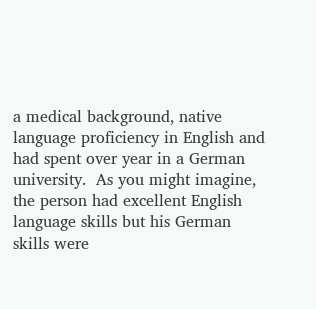a medical background, native language proficiency in English and had spent over year in a German university.  As you might imagine, the person had excellent English language skills but his German skills were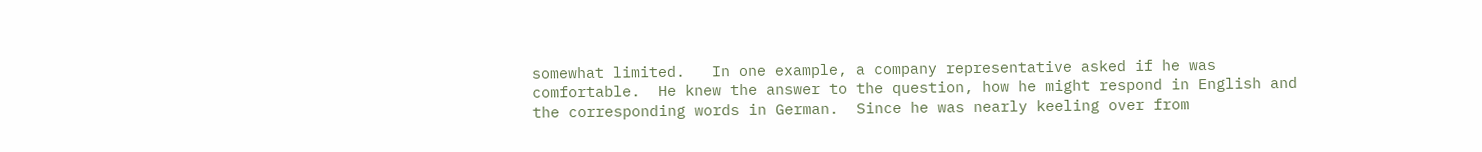somewhat limited.   In one example, a company representative asked if he was comfortable.  He knew the answer to the question, how he might respond in English and the corresponding words in German.  Since he was nearly keeling over from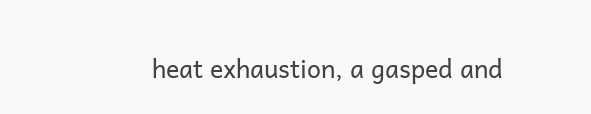heat exhaustion, a gasped and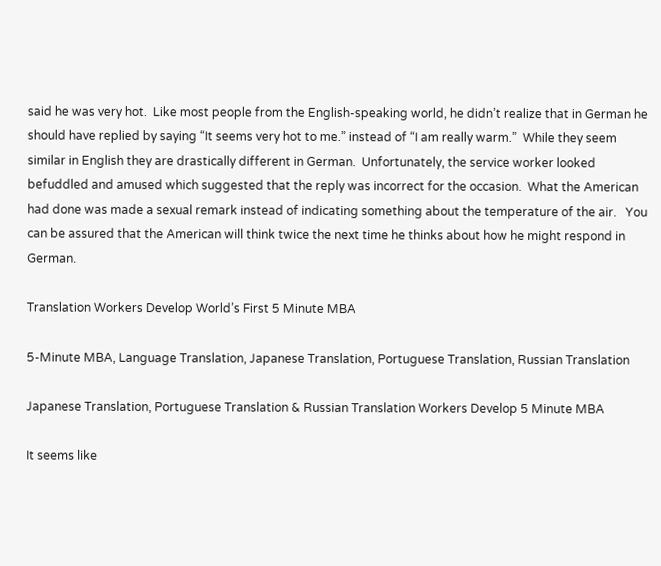said he was very hot.  Like most people from the English-speaking world, he didn’t realize that in German he should have replied by saying “It seems very hot to me.” instead of “I am really warm.”  While they seem similar in English they are drastically different in German.  Unfortunately, the service worker looked befuddled and amused which suggested that the reply was incorrect for the occasion.  What the American had done was made a sexual remark instead of indicating something about the temperature of the air.   You can be assured that the American will think twice the next time he thinks about how he might respond in German.

Translation Workers Develop World’s First 5 Minute MBA

5-Minute MBA, Language Translation, Japanese Translation, Portuguese Translation, Russian Translation

Japanese Translation, Portuguese Translation & Russian Translation Workers Develop 5 Minute MBA

It seems like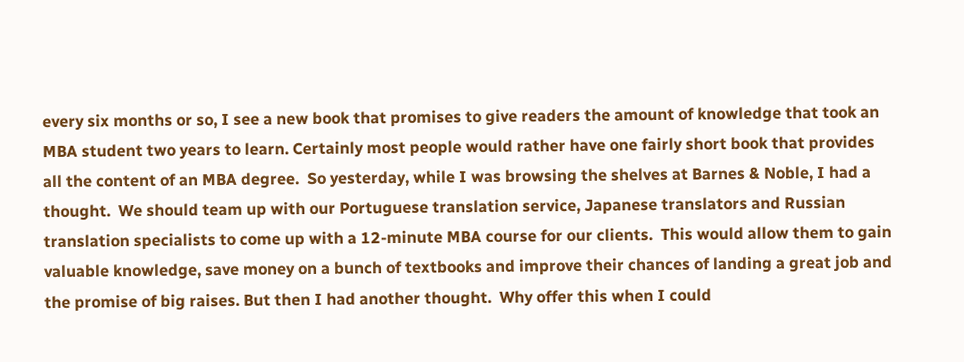every six months or so, I see a new book that promises to give readers the amount of knowledge that took an MBA student two years to learn. Certainly most people would rather have one fairly short book that provides all the content of an MBA degree.  So yesterday, while I was browsing the shelves at Barnes & Noble, I had a thought.  We should team up with our Portuguese translation service, Japanese translators and Russian translation specialists to come up with a 12-minute MBA course for our clients.  This would allow them to gain valuable knowledge, save money on a bunch of textbooks and improve their chances of landing a great job and the promise of big raises. But then I had another thought.  Why offer this when I could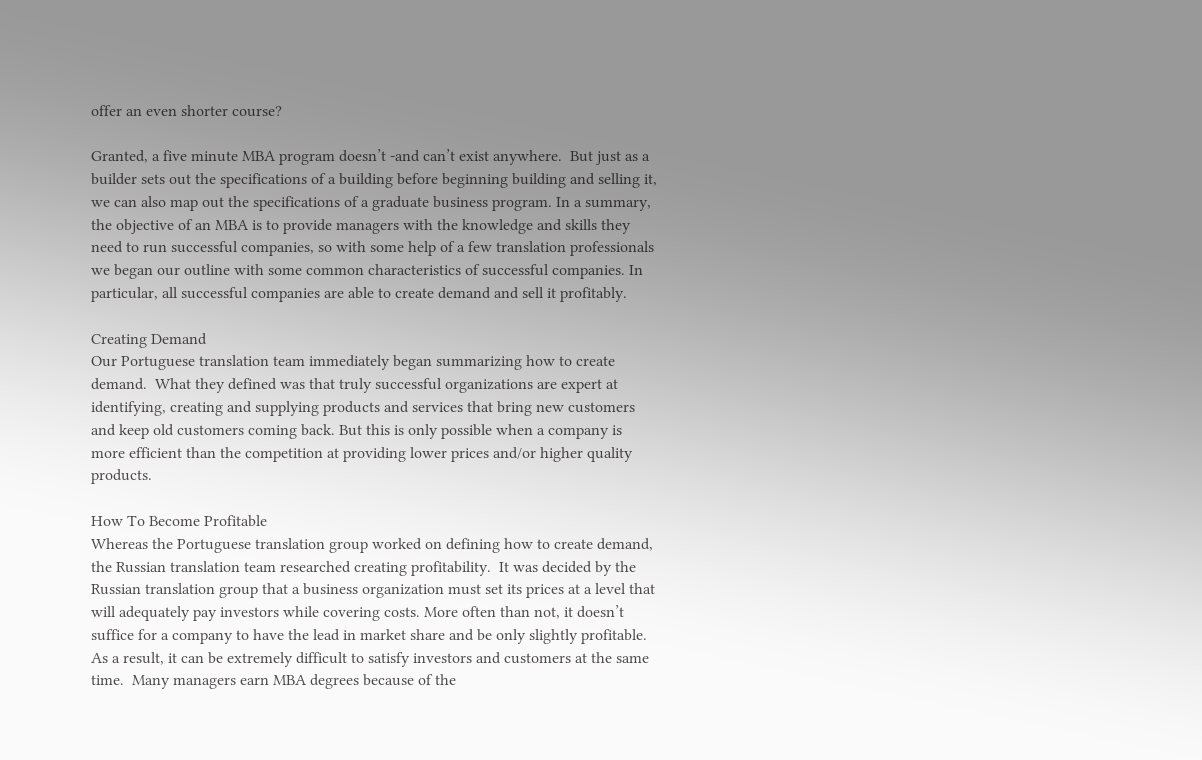offer an even shorter course?

Granted, a five minute MBA program doesn’t -and can’t exist anywhere.  But just as a builder sets out the specifications of a building before beginning building and selling it, we can also map out the specifications of a graduate business program. In a summary, the objective of an MBA is to provide managers with the knowledge and skills they need to run successful companies, so with some help of a few translation professionals we began our outline with some common characteristics of successful companies. In particular, all successful companies are able to create demand and sell it profitably.

Creating Demand
Our Portuguese translation team immediately began summarizing how to create demand.  What they defined was that truly successful organizations are expert at identifying, creating and supplying products and services that bring new customers and keep old customers coming back. But this is only possible when a company is more efficient than the competition at providing lower prices and/or higher quality products.

How To Become Profitable
Whereas the Portuguese translation group worked on defining how to create demand, the Russian translation team researched creating profitability.  It was decided by the Russian translation group that a business organization must set its prices at a level that will adequately pay investors while covering costs. More often than not, it doesn’t suffice for a company to have the lead in market share and be only slightly profitable. As a result, it can be extremely difficult to satisfy investors and customers at the same time.  Many managers earn MBA degrees because of the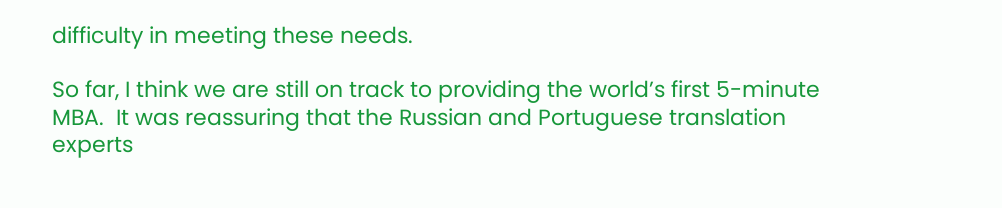difficulty in meeting these needs.

So far, I think we are still on track to providing the world’s first 5-minute MBA.  It was reassuring that the Russian and Portuguese translation experts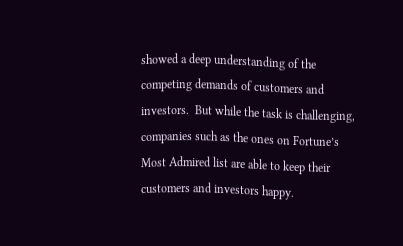showed a deep understanding of the competing demands of customers and investors.  But while the task is challenging, companies such as the ones on Fortune’s Most Admired list are able to keep their customers and investors happy.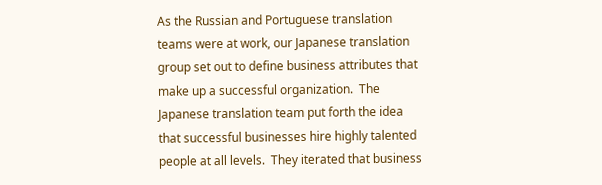As the Russian and Portuguese translation teams were at work, our Japanese translation group set out to define business attributes that make up a successful organization.  The Japanese translation team put forth the idea that successful businesses hire highly talented people at all levels.  They iterated that business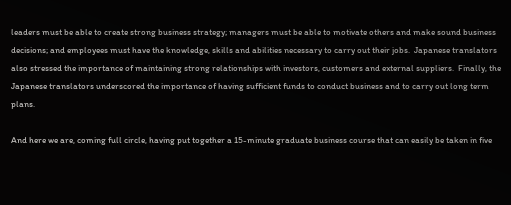leaders must be able to create strong business strategy; managers must be able to motivate others and make sound business decisions; and employees must have the knowledge, skills and abilities necessary to carry out their jobs.  Japanese translators also stressed the importance of maintaining strong relationships with investors, customers and external suppliers.  Finally, the Japanese translators underscored the importance of having sufficient funds to conduct business and to carry out long term plans.

And here we are, coming full circle, having put together a 15-minute graduate business course that can easily be taken in five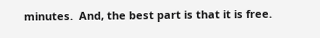minutes.  And, the best part is that it is free.